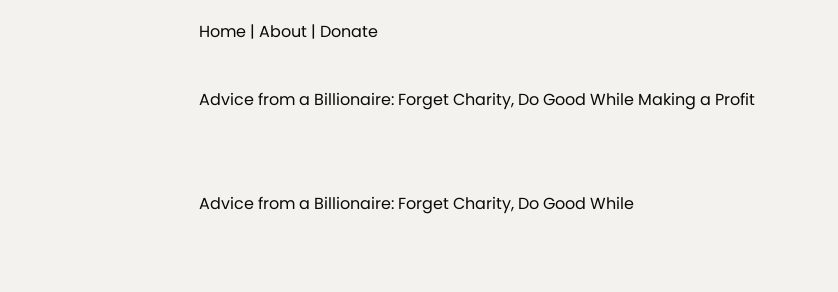Home | About | Donate

Advice from a Billionaire: Forget Charity, Do Good While Making a Profit


Advice from a Billionaire: Forget Charity, Do Good While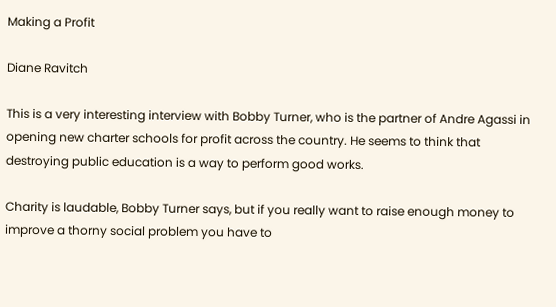Making a Profit

Diane Ravitch

This is a very interesting interview with Bobby Turner, who is the partner of Andre Agassi in opening new charter schools for profit across the country. He seems to think that destroying public education is a way to perform good works.

Charity is laudable, Bobby Turner says, but if you really want to raise enough money to improve a thorny social problem you have to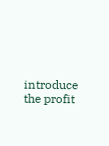introduce the profit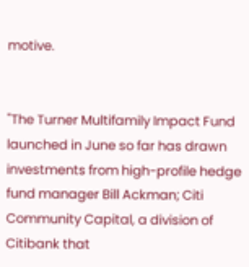motive.


"The Turner Multifamily Impact Fund launched in June so far has drawn investments from high-profile hedge fund manager Bill Ackman; Citi Community Capital, a division of Citibank that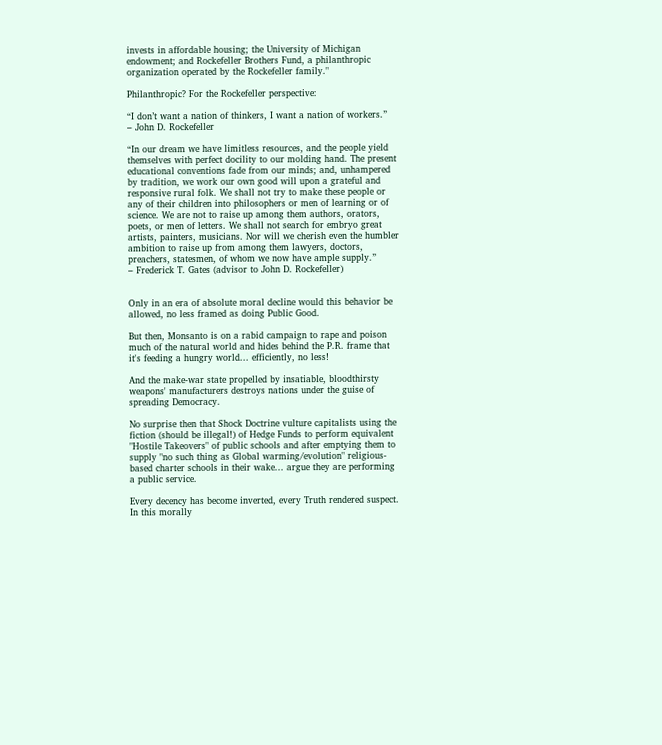invests in affordable housing; the University of Michigan endowment; and Rockefeller Brothers Fund, a philanthropic organization operated by the Rockefeller family."

Philanthropic? For the Rockefeller perspective:

“I don’t want a nation of thinkers, I want a nation of workers.”
– John D. Rockefeller

“In our dream we have limitless resources, and the people yield themselves with perfect docility to our molding hand. The present educational conventions fade from our minds; and, unhampered by tradition, we work our own good will upon a grateful and responsive rural folk. We shall not try to make these people or any of their children into philosophers or men of learning or of science. We are not to raise up among them authors, orators, poets, or men of letters. We shall not search for embryo great artists, painters, musicians. Nor will we cherish even the humbler ambition to raise up from among them lawyers, doctors, preachers, statesmen, of whom we now have ample supply.”
– Frederick T. Gates (advisor to John D. Rockefeller)


Only in an era of absolute moral decline would this behavior be allowed, no less framed as doing Public Good.

But then, Monsanto is on a rabid campaign to rape and poison much of the natural world and hides behind the P.R. frame that it's feeding a hungry world... efficiently, no less!

And the make-war state propelled by insatiable, bloodthirsty weapons' manufacturers destroys nations under the guise of spreading Democracy.

No surprise then that Shock Doctrine vulture capitalists using the fiction (should be illegal!) of Hedge Funds to perform equivalent "Hostile Takeovers" of public schools and after emptying them to supply "no such thing as Global warming/evolution" religious-based charter schools in their wake... argue they are performing a public service.

Every decency has become inverted, every Truth rendered suspect. In this morally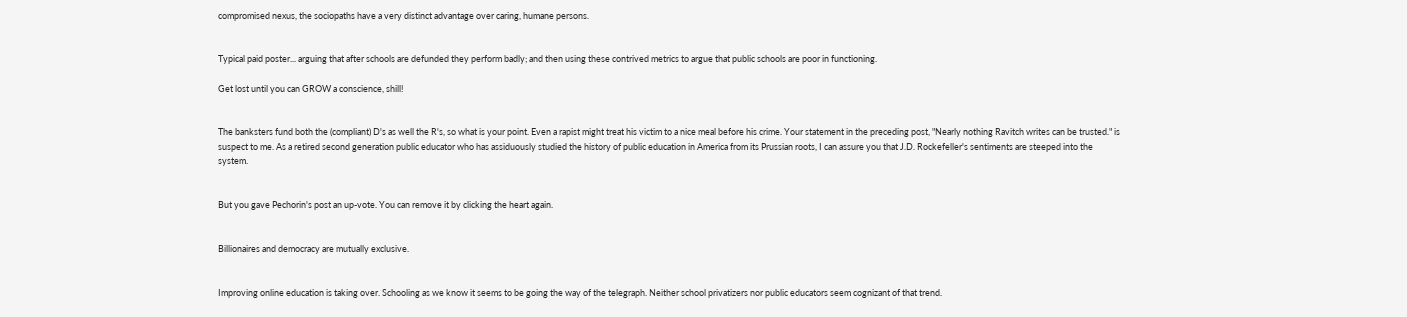compromised nexus, the sociopaths have a very distinct advantage over caring, humane persons.


Typical paid poster... arguing that after schools are defunded they perform badly; and then using these contrived metrics to argue that public schools are poor in functioning.

Get lost until you can GROW a conscience, shill!


The banksters fund both the (compliant) D's as well the R's, so what is your point. Even a rapist might treat his victim to a nice meal before his crime. Your statement in the preceding post, "Nearly nothing Ravitch writes can be trusted." is suspect to me. As a retired second generation public educator who has assiduously studied the history of public education in America from its Prussian roots, I can assure you that J.D. Rockefeller's sentiments are steeped into the system.


But you gave Pechorin's post an up-vote. You can remove it by clicking the heart again.


Billionaires and democracy are mutually exclusive.


Improving online education is taking over. Schooling as we know it seems to be going the way of the telegraph. Neither school privatizers nor public educators seem cognizant of that trend.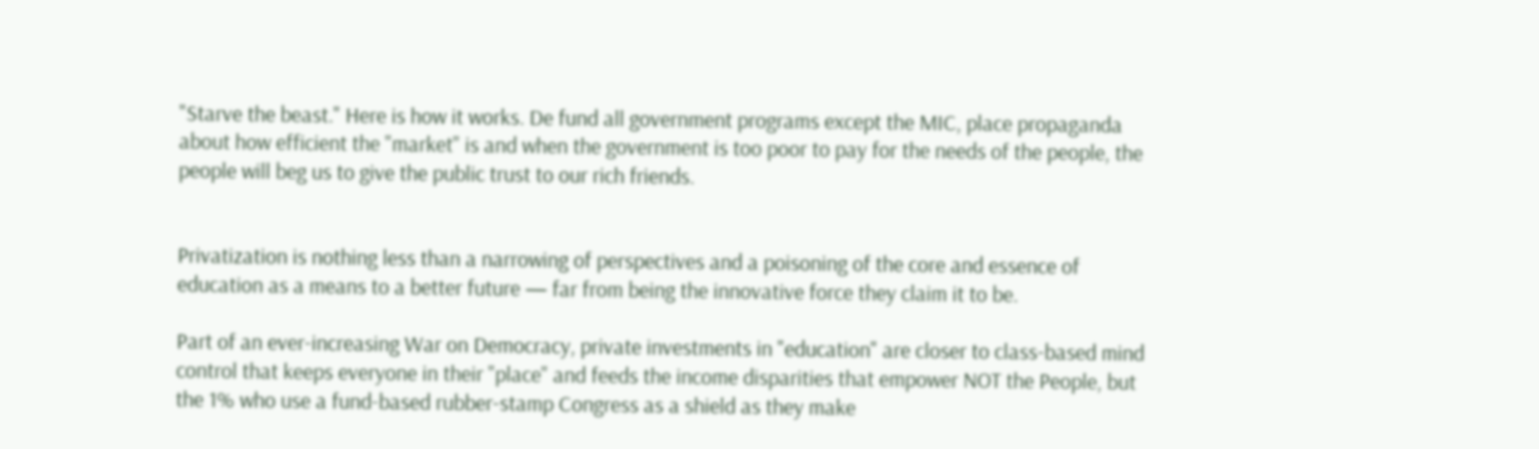"Starve the beast." Here is how it works. De fund all government programs except the MIC, place propaganda about how efficient the "market" is and when the government is too poor to pay for the needs of the people, the people will beg us to give the public trust to our rich friends.


Privatization is nothing less than a narrowing of perspectives and a poisoning of the core and essence of education as a means to a better future — far from being the innovative force they claim it to be.

Part of an ever-increasing War on Democracy, private investments in "education" are closer to class-based mind control that keeps everyone in their "place" and feeds the income disparities that empower NOT the People, but the 1% who use a fund-based rubber-stamp Congress as a shield as they make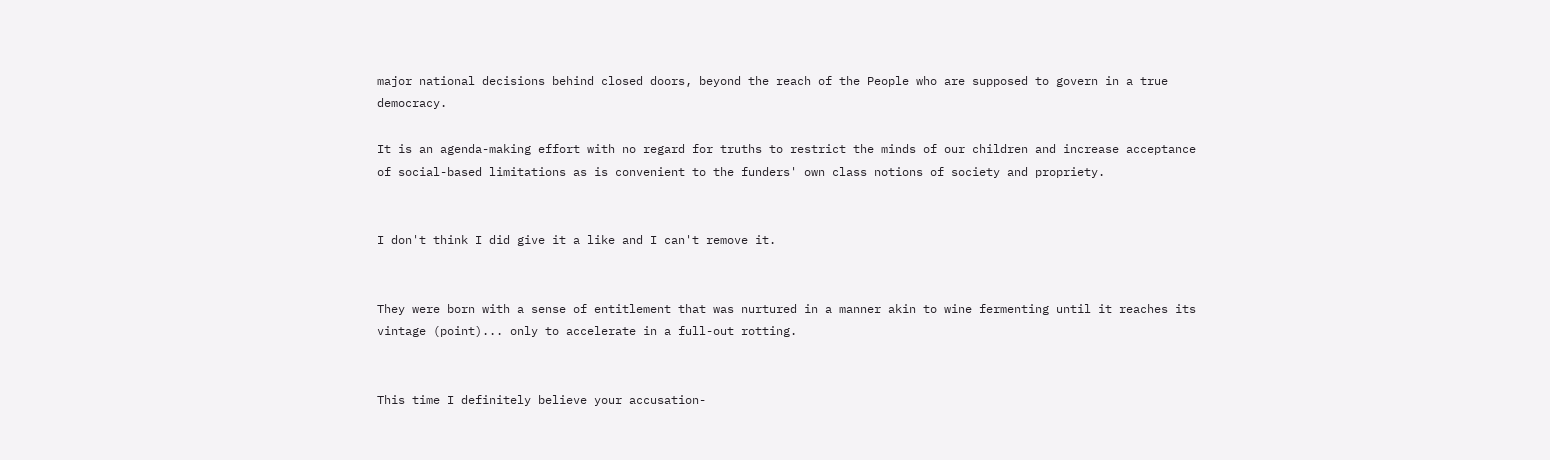major national decisions behind closed doors, beyond the reach of the People who are supposed to govern in a true democracy.

It is an agenda-making effort with no regard for truths to restrict the minds of our children and increase acceptance of social-based limitations as is convenient to the funders' own class notions of society and propriety.


I don't think I did give it a like and I can't remove it.


They were born with a sense of entitlement that was nurtured in a manner akin to wine fermenting until it reaches its vintage (point)... only to accelerate in a full-out rotting.


This time I definitely believe your accusation-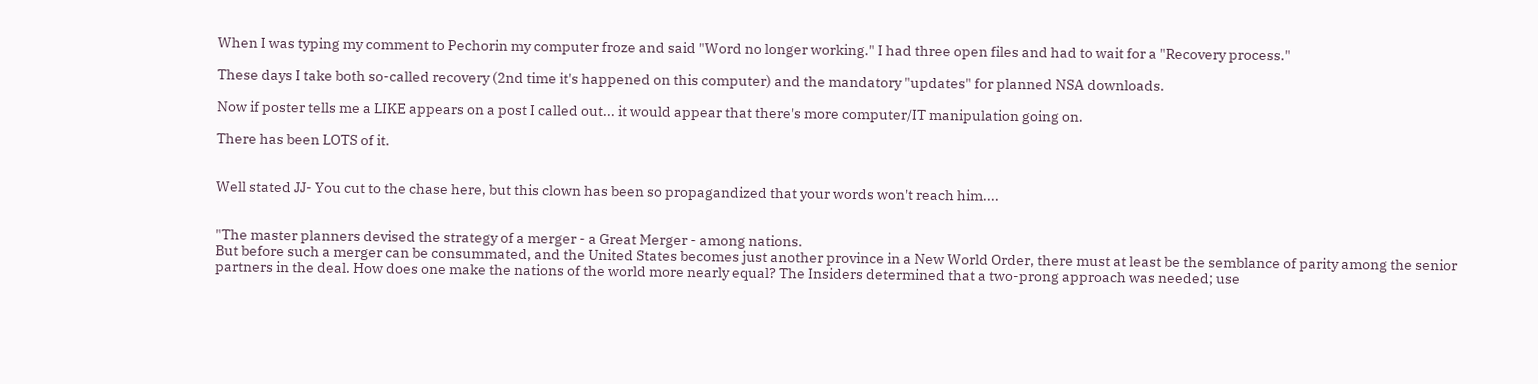When I was typing my comment to Pechorin my computer froze and said "Word no longer working." I had three open files and had to wait for a "Recovery process."

These days I take both so-called recovery (2nd time it's happened on this computer) and the mandatory "updates" for planned NSA downloads.

Now if poster tells me a LIKE appears on a post I called out... it would appear that there's more computer/IT manipulation going on.

There has been LOTS of it.


Well stated JJ- You cut to the chase here, but this clown has been so propagandized that your words won't reach him....


"The master planners devised the strategy of a merger - a Great Merger - among nations.
But before such a merger can be consummated, and the United States becomes just another province in a New World Order, there must at least be the semblance of parity among the senior partners in the deal. How does one make the nations of the world more nearly equal? The Insiders determined that a two-prong approach was needed; use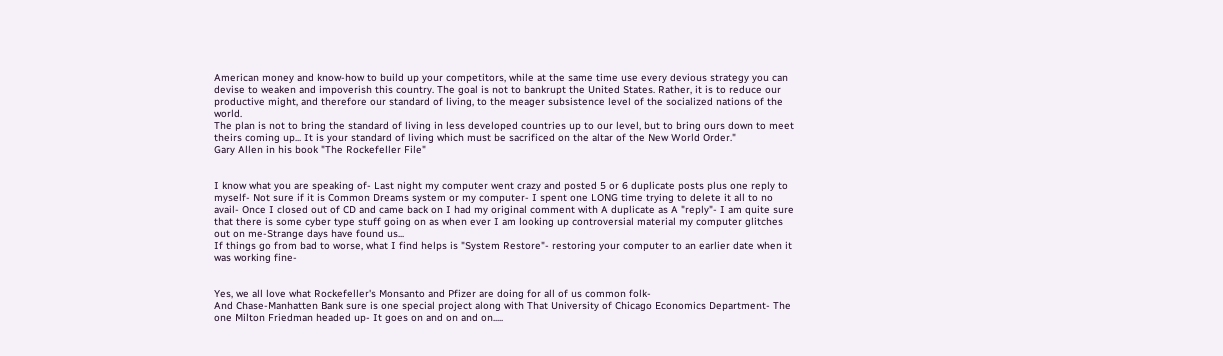American money and know-how to build up your competitors, while at the same time use every devious strategy you can devise to weaken and impoverish this country. The goal is not to bankrupt the United States. Rather, it is to reduce our productive might, and therefore our standard of living, to the meager subsistence level of the socialized nations of the world.
The plan is not to bring the standard of living in less developed countries up to our level, but to bring ours down to meet theirs coming up... It is your standard of living which must be sacrificed on the altar of the New World Order."
Gary Allen in his book "The Rockefeller File"


I know what you are speaking of- Last night my computer went crazy and posted 5 or 6 duplicate posts plus one reply to myself- Not sure if it is Common Dreams system or my computer- I spent one LONG time trying to delete it all to no avail- Once I closed out of CD and came back on I had my original comment with A duplicate as A "reply"- I am quite sure that there is some cyber type stuff going on as when ever I am looking up controversial material my computer glitches out on me-Strange days have found us...
If things go from bad to worse, what I find helps is "System Restore"- restoring your computer to an earlier date when it was working fine-


Yes, we all love what Rockefeller's Monsanto and Pfizer are doing for all of us common folk-
And Chase-Manhatten Bank sure is one special project along with That University of Chicago Economics Department- The one Milton Friedman headed up- It goes on and on and on.....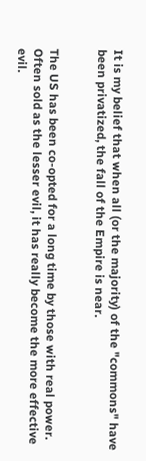It is my belief that when all (or the majority) of the "commons" have been privatized, the fall of the Empire is near.


The US has been co-opted for a long time by those with real power. Often sold as the lesser evil, it has really become the more effective evil.